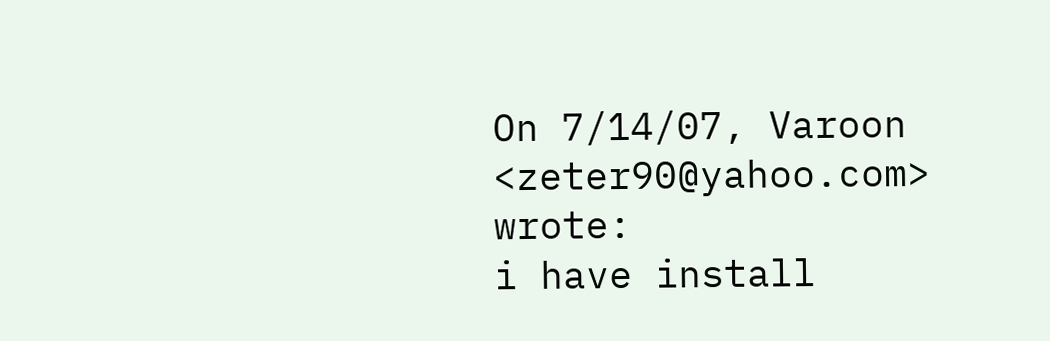On 7/14/07, Varoon <zeter90@yahoo.com> wrote:
i have install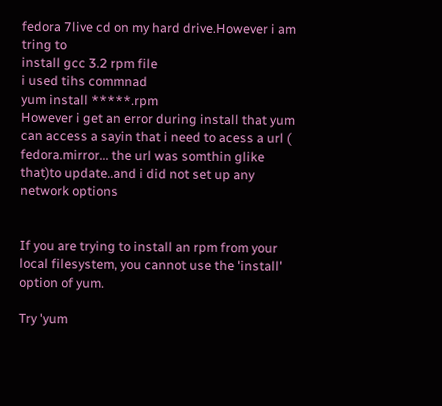fedora 7live cd on my hard drive.However i am tring to
install gcc 3.2 rpm file
i used tihs commnad
yum install *****.rpm
However i get an error during install that yum can access a sayin that i need to acess a url ( fedora.mirror... the url was somthin glike that)to update..and i did not set up any network options


If you are trying to install an rpm from your local filesystem, you cannot use the 'install' option of yum.

Try 'yum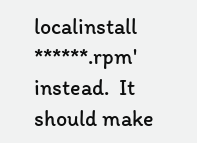localinstall ******.rpm' instead.  It should make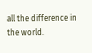all the difference in the world.